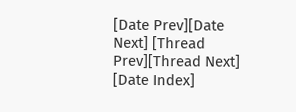[Date Prev][Date Next] [Thread Prev][Thread Next] [Date Index]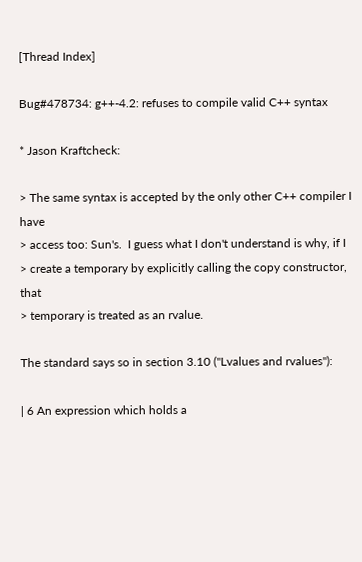[Thread Index]

Bug#478734: g++-4.2: refuses to compile valid C++ syntax

* Jason Kraftcheck:

> The same syntax is accepted by the only other C++ compiler I have
> access too: Sun's.  I guess what I don't understand is why, if I
> create a temporary by explicitly calling the copy constructor, that
> temporary is treated as an rvalue.

The standard says so in section 3.10 ("Lvalues and rvalues"):

| 6 An expression which holds a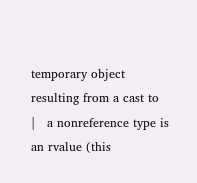temporary object resulting from a cast to
|   a nonreference type is an rvalue (this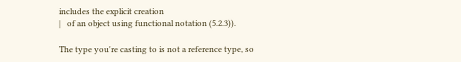includes the explicit creation
|   of an object using functional notation (5.2.3)).

The type you're casting to is not a reference type, so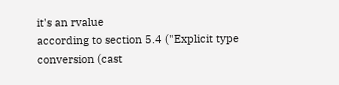it's an rvalue
according to section 5.4 ("Explicit type conversion (cast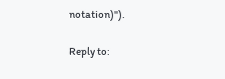notation)").

Reply to: